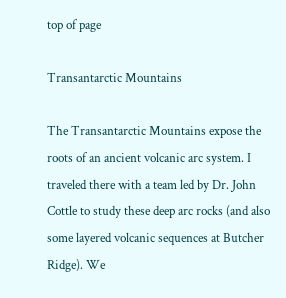top of page

Transantarctic Mountains

The Transantarctic Mountains expose the roots of an ancient volcanic arc system. I traveled there with a team led by Dr. John Cottle to study these deep arc rocks (and also some layered volcanic sequences at Butcher Ridge). We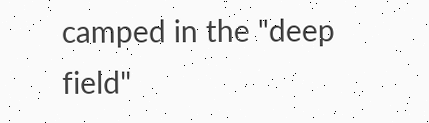camped in the "deep field"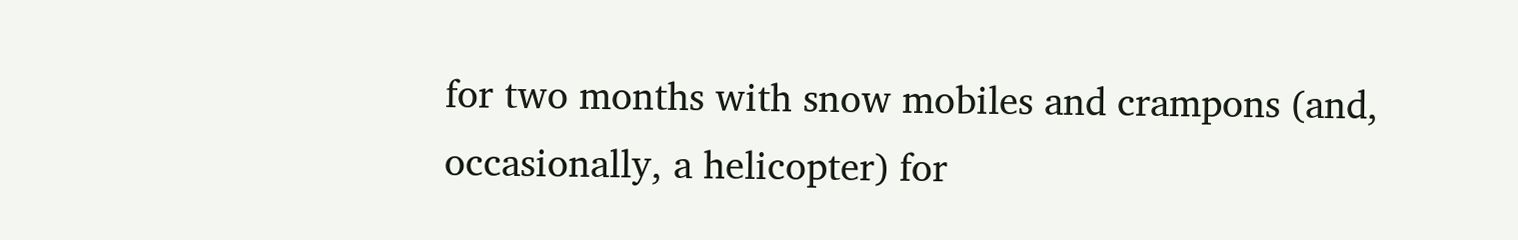for two months with snow mobiles and crampons (and, occasionally, a helicopter) for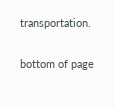transportation.

bottom of page